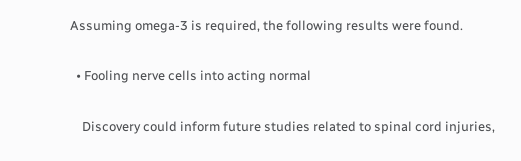Assuming omega-3 is required, the following results were found.

  • Fooling nerve cells into acting normal

    Discovery could inform future studies related to spinal cord injuries,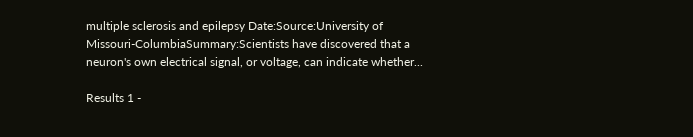multiple sclerosis and epilepsy Date:Source:University of Missouri-ColumbiaSummary:Scientists have discovered that a neuron's own electrical signal, or voltage, can indicate whether...

Results 1 -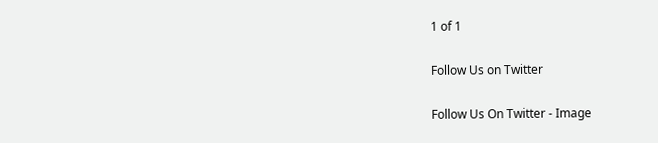1 of 1

Follow Us on Twitter

Follow Us On Twitter - Image